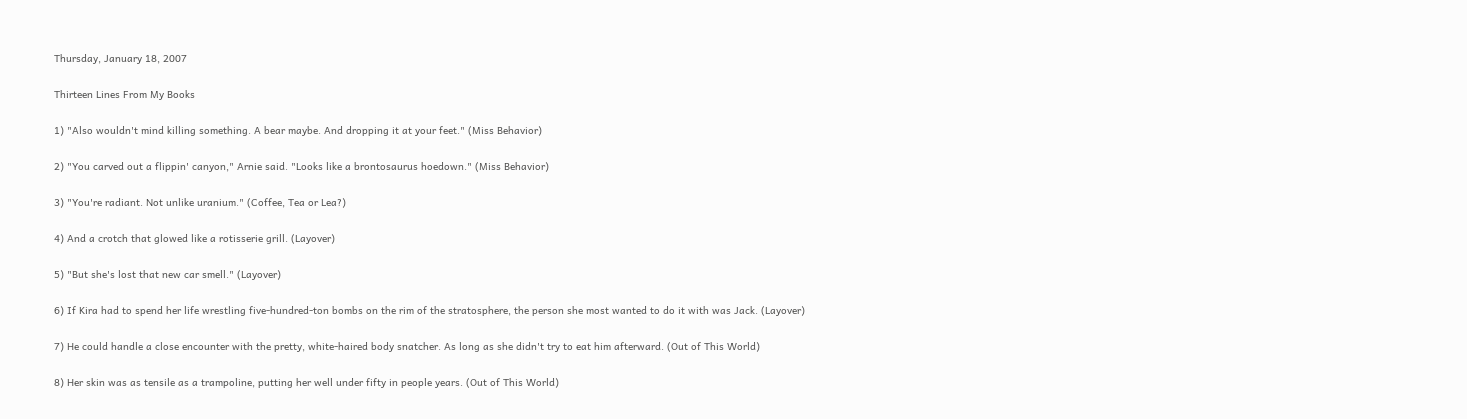Thursday, January 18, 2007

Thirteen Lines From My Books

1) "Also wouldn't mind killing something. A bear maybe. And dropping it at your feet." (Miss Behavior)

2) "You carved out a flippin' canyon," Arnie said. "Looks like a brontosaurus hoedown." (Miss Behavior)

3) "You're radiant. Not unlike uranium." (Coffee, Tea or Lea?)

4) And a crotch that glowed like a rotisserie grill. (Layover)

5) "But she's lost that new car smell." (Layover)

6) If Kira had to spend her life wrestling five-hundred-ton bombs on the rim of the stratosphere, the person she most wanted to do it with was Jack. (Layover)

7) He could handle a close encounter with the pretty, white-haired body snatcher. As long as she didn't try to eat him afterward. (Out of This World)

8) Her skin was as tensile as a trampoline, putting her well under fifty in people years. (Out of This World)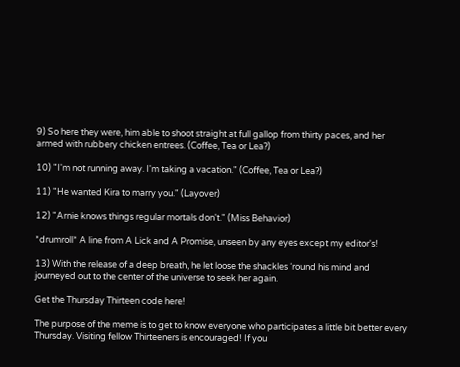9) So here they were, him able to shoot straight at full gallop from thirty paces, and her armed with rubbery chicken entrees. (Coffee, Tea or Lea?)

10) "I'm not running away. I'm taking a vacation." (Coffee, Tea or Lea?)

11) "He wanted Kira to marry you." (Layover)

12) "Arnie knows things regular mortals don't." (Miss Behavior)

*drumroll* A line from A Lick and A Promise, unseen by any eyes except my editor's!

13) With the release of a deep breath, he let loose the shackles ‘round his mind and journeyed out to the center of the universe to seek her again.

Get the Thursday Thirteen code here!

The purpose of the meme is to get to know everyone who participates a little bit better every Thursday. Visiting fellow Thirteeners is encouraged! If you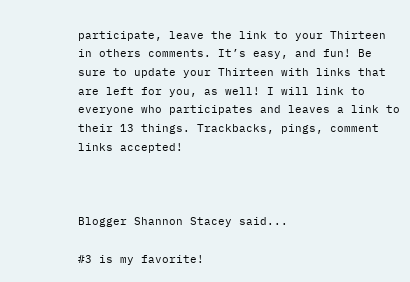participate, leave the link to your Thirteen in others comments. It’s easy, and fun! Be sure to update your Thirteen with links that are left for you, as well! I will link to everyone who participates and leaves a link to their 13 things. Trackbacks, pings, comment links accepted!



Blogger Shannon Stacey said...

#3 is my favorite!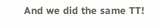And we did the same TT!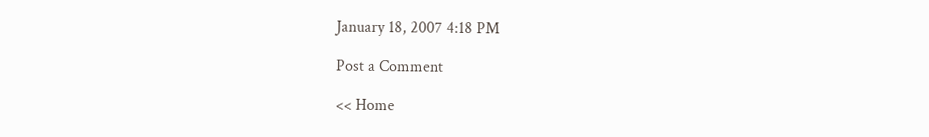January 18, 2007 4:18 PM

Post a Comment

<< Home